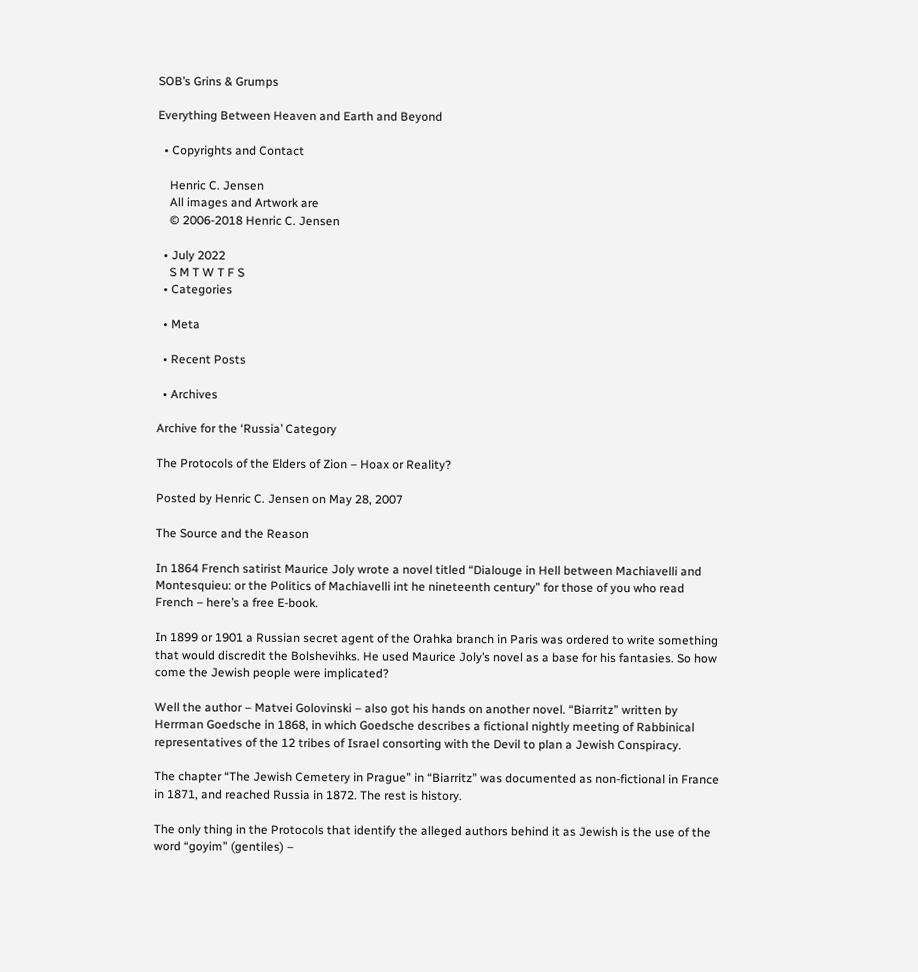SOB’s Grins & Grumps

Everything Between Heaven and Earth and Beyond

  • Copyrights and Contact

    Henric C. Jensen
    All images and Artwork are
    © 2006-2018 Henric C. Jensen

  • July 2022
    S M T W T F S
  • Categories

  • Meta

  • Recent Posts

  • Archives

Archive for the ‘Russia’ Category

The Protocols of the Elders of Zion – Hoax or Reality?

Posted by Henric C. Jensen on May 28, 2007

The Source and the Reason

In 1864 French satirist Maurice Joly wrote a novel titled “Dialouge in Hell between Machiavelli and Montesquieu: or the Politics of Machiavelli int he nineteenth century” for those of you who read French – here’s a free E-book.

In 1899 or 1901 a Russian secret agent of the Orahka branch in Paris was ordered to write something that would discredit the Bolshevihks. He used Maurice Joly’s novel as a base for his fantasies. So how come the Jewish people were implicated?

Well the author – Matvei Golovinski – also got his hands on another novel. “Biarritz” written by Herrman Goedsche in 1868, in which Goedsche describes a fictional nightly meeting of Rabbinical representatives of the 12 tribes of Israel consorting with the Devil to plan a Jewish Conspiracy.

The chapter “The Jewish Cemetery in Prague” in “Biarritz” was documented as non-fictional in France in 1871, and reached Russia in 1872. The rest is history.

The only thing in the Protocols that identify the alleged authors behind it as Jewish is the use of the word “goyim” (gentiles) –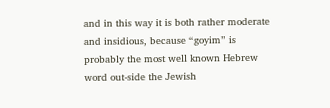and in this way it is both rather moderate and insidious, because “goyim” is probably the most well known Hebrew word out-side the Jewish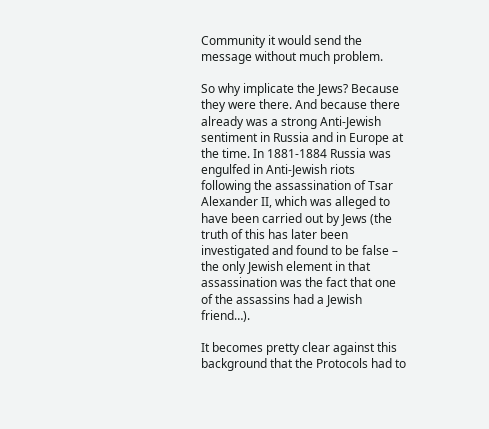Community it would send the message without much problem.

So why implicate the Jews? Because they were there. And because there already was a strong Anti-Jewish sentiment in Russia and in Europe at the time. In 1881-1884 Russia was engulfed in Anti-Jewish riots following the assassination of Tsar Alexander II, which was alleged to have been carried out by Jews (the truth of this has later been investigated and found to be false – the only Jewish element in that assassination was the fact that one of the assassins had a Jewish friend…).

It becomes pretty clear against this background that the Protocols had to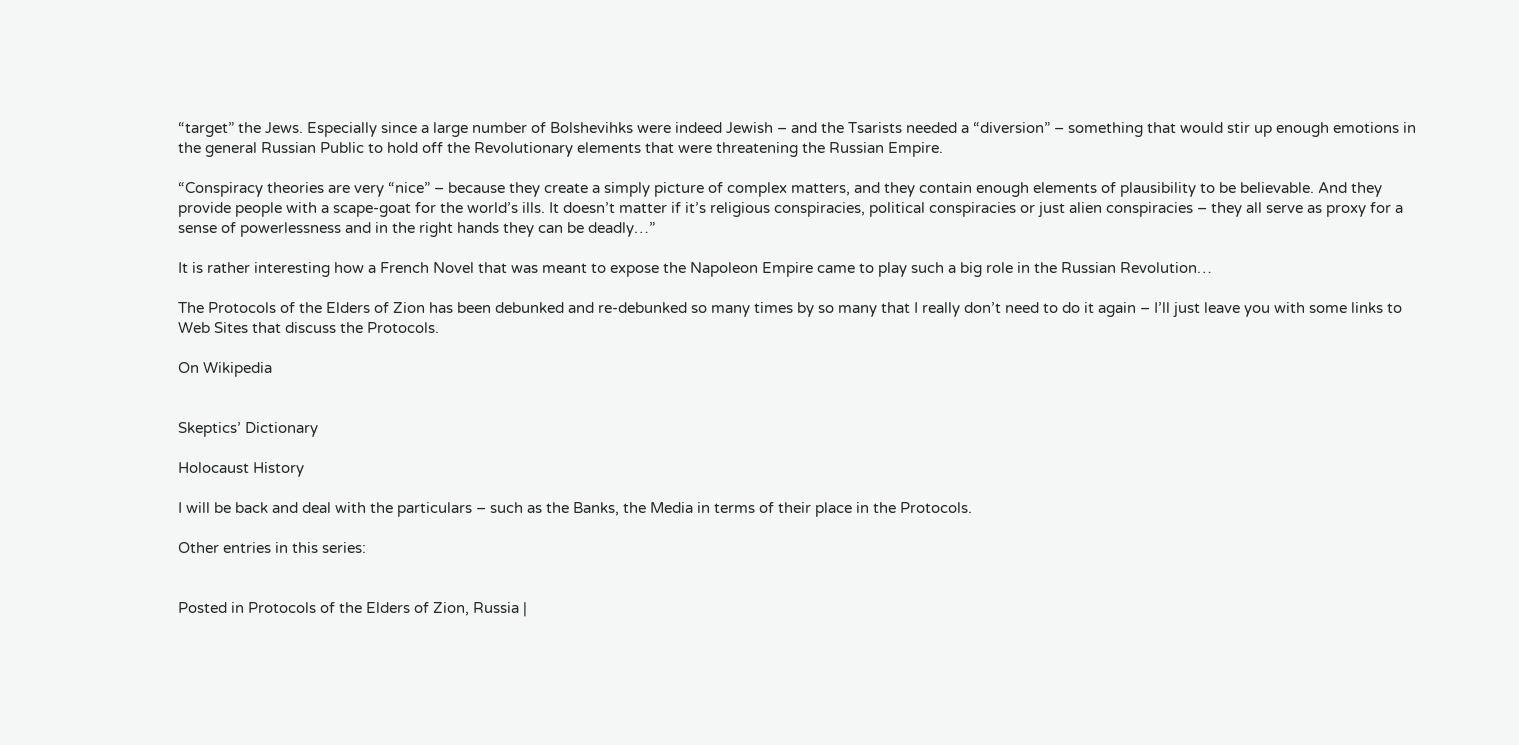“target” the Jews. Especially since a large number of Bolshevihks were indeed Jewish – and the Tsarists needed a “diversion” – something that would stir up enough emotions in the general Russian Public to hold off the Revolutionary elements that were threatening the Russian Empire.

“Conspiracy theories are very “nice” – because they create a simply picture of complex matters, and they contain enough elements of plausibility to be believable. And they provide people with a scape-goat for the world’s ills. It doesn’t matter if it’s religious conspiracies, political conspiracies or just alien conspiracies – they all serve as proxy for a sense of powerlessness and in the right hands they can be deadly…”

It is rather interesting how a French Novel that was meant to expose the Napoleon Empire came to play such a big role in the Russian Revolution…

The Protocols of the Elders of Zion has been debunked and re-debunked so many times by so many that I really don’t need to do it again – I’ll just leave you with some links to Web Sites that discuss the Protocols.

On Wikipedia


Skeptics’ Dictionary

Holocaust History

I will be back and deal with the particulars – such as the Banks, the Media in terms of their place in the Protocols.

Other entries in this series:


Posted in Protocols of the Elders of Zion, Russia |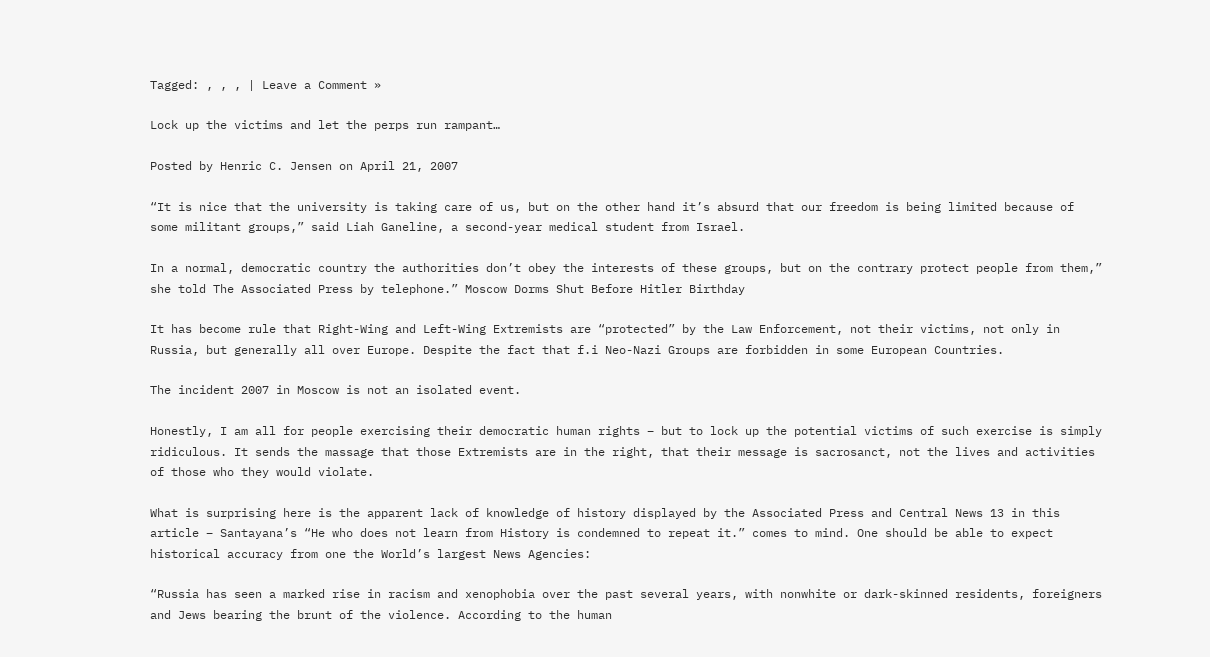Tagged: , , , | Leave a Comment »

Lock up the victims and let the perps run rampant…

Posted by Henric C. Jensen on April 21, 2007

“It is nice that the university is taking care of us, but on the other hand it’s absurd that our freedom is being limited because of some militant groups,” said Liah Ganeline, a second-year medical student from Israel.

In a normal, democratic country the authorities don’t obey the interests of these groups, but on the contrary protect people from them,” she told The Associated Press by telephone.” Moscow Dorms Shut Before Hitler Birthday

It has become rule that Right-Wing and Left-Wing Extremists are “protected” by the Law Enforcement, not their victims, not only in Russia, but generally all over Europe. Despite the fact that f.i Neo-Nazi Groups are forbidden in some European Countries.

The incident 2007 in Moscow is not an isolated event.

Honestly, I am all for people exercising their democratic human rights – but to lock up the potential victims of such exercise is simply ridiculous. It sends the massage that those Extremists are in the right, that their message is sacrosanct, not the lives and activities of those who they would violate.

What is surprising here is the apparent lack of knowledge of history displayed by the Associated Press and Central News 13 in this article – Santayana’s “He who does not learn from History is condemned to repeat it.” comes to mind. One should be able to expect historical accuracy from one the World’s largest News Agencies:

“Russia has seen a marked rise in racism and xenophobia over the past several years, with nonwhite or dark-skinned residents, foreigners and Jews bearing the brunt of the violence. According to the human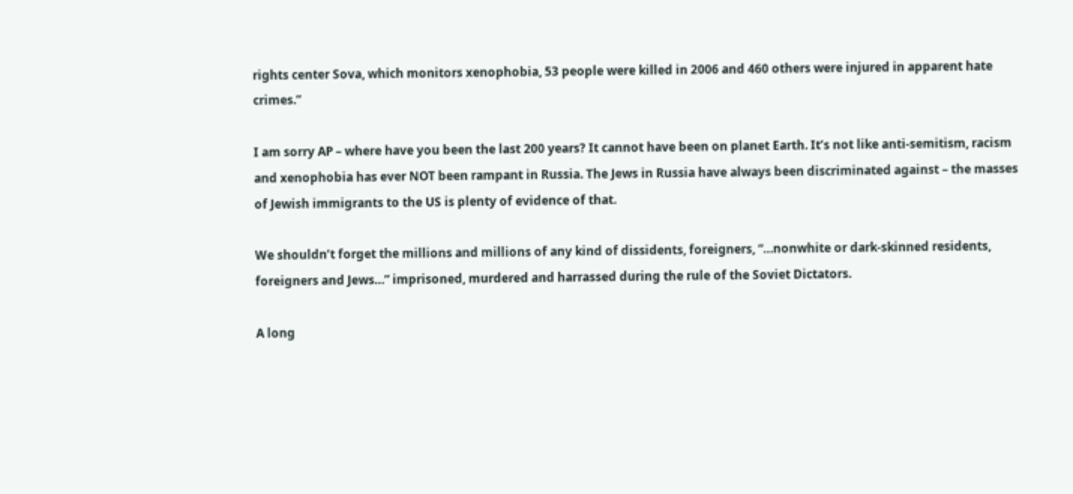rights center Sova, which monitors xenophobia, 53 people were killed in 2006 and 460 others were injured in apparent hate crimes.”

I am sorry AP – where have you been the last 200 years? It cannot have been on planet Earth. It’s not like anti-semitism, racism and xenophobia has ever NOT been rampant in Russia. The Jews in Russia have always been discriminated against – the masses of Jewish immigrants to the US is plenty of evidence of that.

We shouldn’t forget the millions and millions of any kind of dissidents, foreigners, “…nonwhite or dark-skinned residents, foreigners and Jews…” imprisoned, murdered and harrassed during the rule of the Soviet Dictators.

A long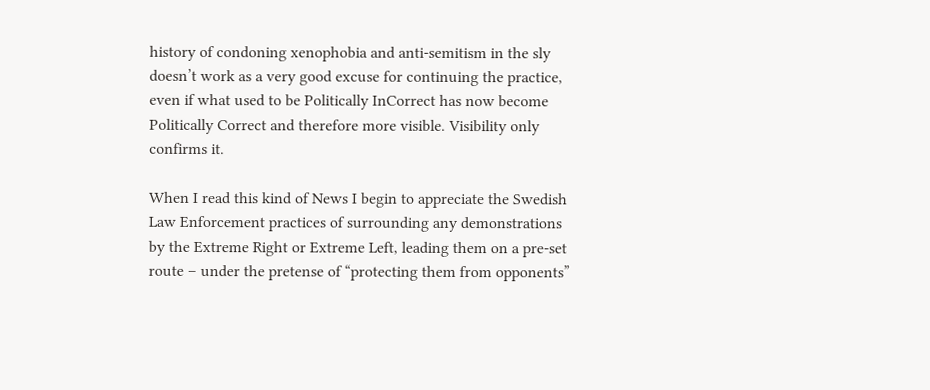history of condoning xenophobia and anti-semitism in the sly doesn’t work as a very good excuse for continuing the practice, even if what used to be Politically InCorrect has now become Politically Correct and therefore more visible. Visibility only confirms it.

When I read this kind of News I begin to appreciate the Swedish Law Enforcement practices of surrounding any demonstrations by the Extreme Right or Extreme Left, leading them on a pre-set route – under the pretense of “protecting them from opponents”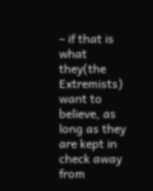– if that is what they(the Extremists) want to believe, as long as they are kept in check away from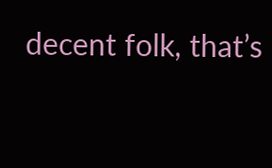decent folk, that’s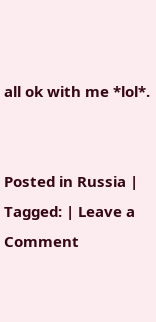all ok with me *lol*.


Posted in Russia | Tagged: | Leave a Comment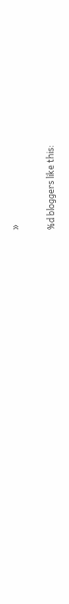»

%d bloggers like this: